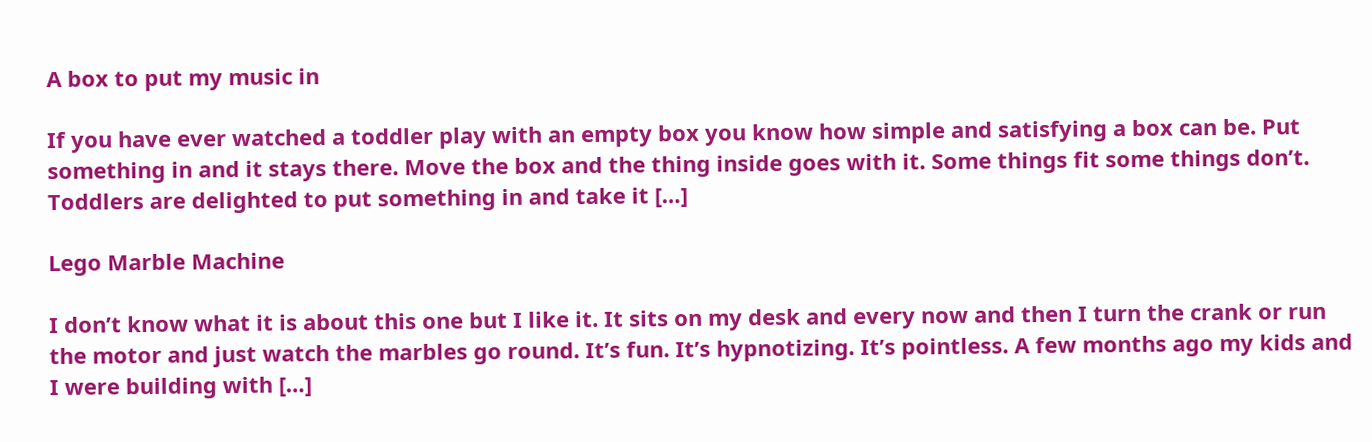A box to put my music in

If you have ever watched a toddler play with an empty box you know how simple and satisfying a box can be. Put something in and it stays there. Move the box and the thing inside goes with it. Some things fit some things don’t. Toddlers are delighted to put something in and take it […]

Lego Marble Machine

I don’t know what it is about this one but I like it. It sits on my desk and every now and then I turn the crank or run the motor and just watch the marbles go round. It’s fun. It’s hypnotizing. It’s pointless. A few months ago my kids and I were building with […]